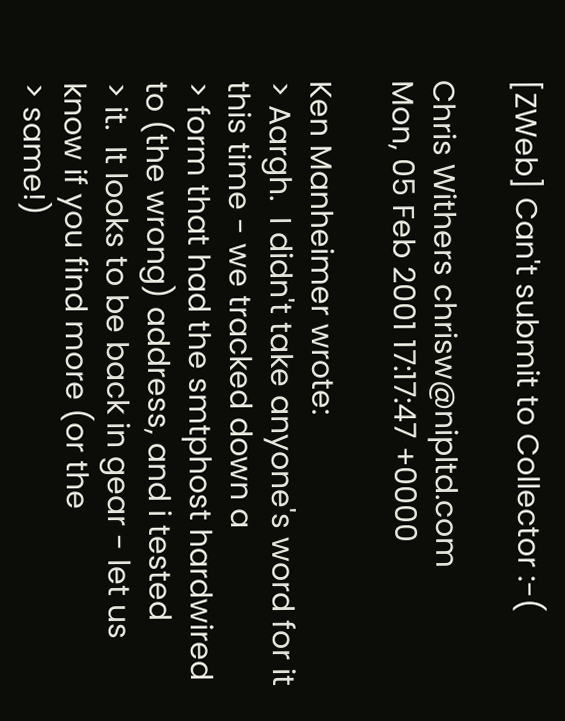[ZWeb] Can't submit to Collector :-(

Chris Withers chrisw@nipltd.com
Mon, 05 Feb 2001 17:17:47 +0000

Ken Manheimer wrote:
> Aargh.  I didn't take anyone's word for it this time - we tracked down a
> form that had the smtphost hardwired to (the wrong) address, and i tested
> it.  It looks to be back in gear - let us know if you find more (or the
> same!)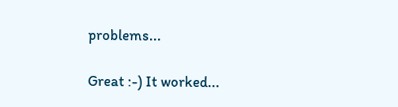problems...

Great :-) It worked...